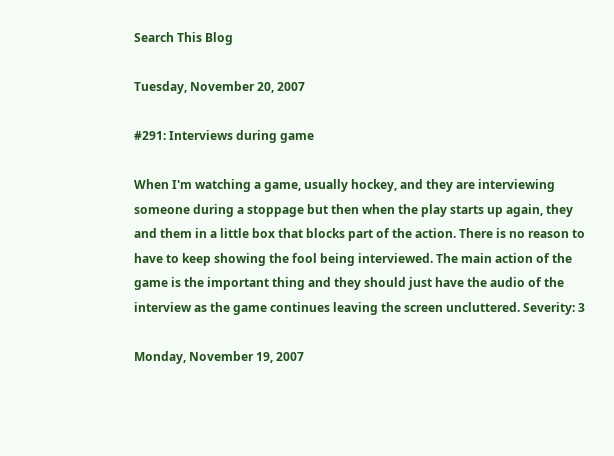Search This Blog

Tuesday, November 20, 2007

#291: Interviews during game

When I'm watching a game, usually hockey, and they are interviewing someone during a stoppage but then when the play starts up again, they and them in a little box that blocks part of the action. There is no reason to have to keep showing the fool being interviewed. The main action of the game is the important thing and they should just have the audio of the interview as the game continues leaving the screen uncluttered. Severity: 3

Monday, November 19, 2007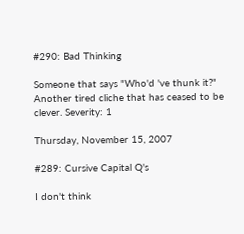#290: Bad Thinking

Someone that says "Who'd 've thunk it?" Another tired cliche that has ceased to be clever. Severity: 1

Thursday, November 15, 2007

#289: Cursive Capital Q's

I don't think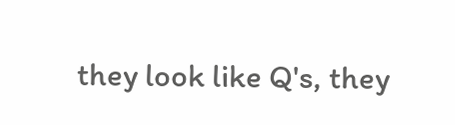they look like Q's, they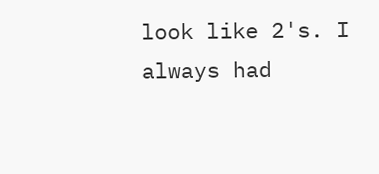look like 2's. I always had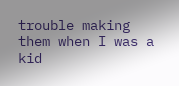trouble making them when I was a kid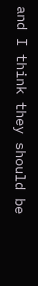and I think they should be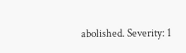abolished. Severity: 1